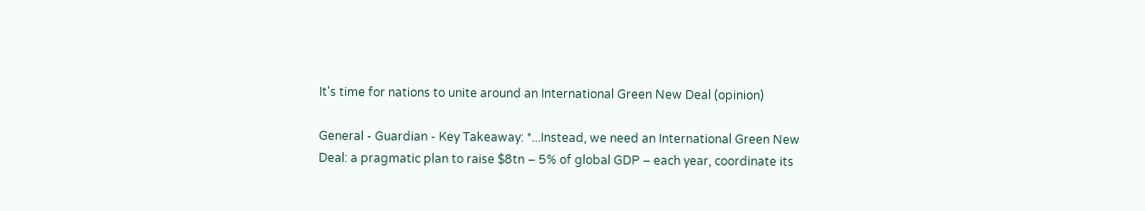It's time for nations to unite around an International Green New Deal (opinion)

General - Guardian - Key Takeaway: *...Instead, we need an International Green New Deal: a pragmatic plan to raise $8tn – 5% of global GDP – each year, coordinate its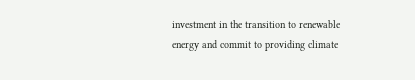investment in the transition to renewable energy and commit to providing climate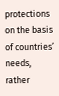protections on the basis of countries’ needs, rather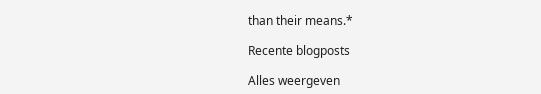than their means.*

Recente blogposts

Alles weergeven